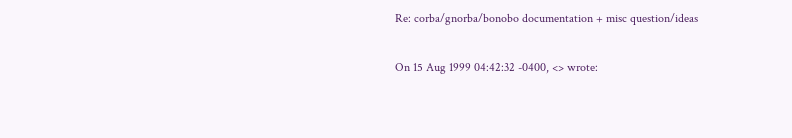Re: corba/gnorba/bonobo documentation + misc question/ideas

On 15 Aug 1999 04:42:32 -0400, <> wrote: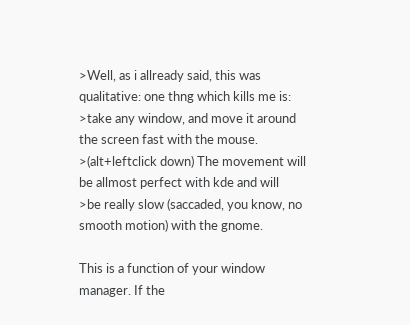>Well, as i allready said, this was qualitative: one thng which kills me is:
>take any window, and move it around the screen fast with the mouse.
>(alt+leftclick down) The movement will be allmost perfect with kde and will
>be really slow (saccaded, you know, no smooth motion) with the gnome.

This is a function of your window manager. If the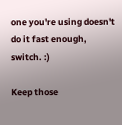one you're using doesn't
do it fast enough, switch. :)

Keep those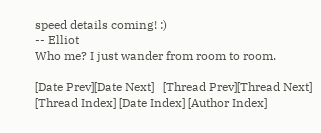speed details coming! :)
-- Elliot
Who me? I just wander from room to room.

[Date Prev][Date Next]   [Thread Prev][Thread Next]   [Thread Index] [Date Index] [Author Index]